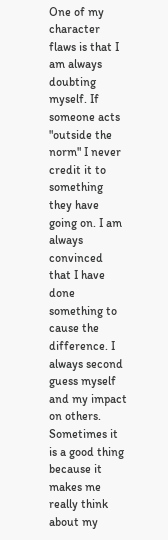One of my character flaws is that I am always doubting myself. If someone acts "outside the norm" I never credit it to something they have going on. I am always convinced that I have done something to cause the difference. I always second guess myself and my impact on others. Sometimes it is a good thing because it makes me really think about my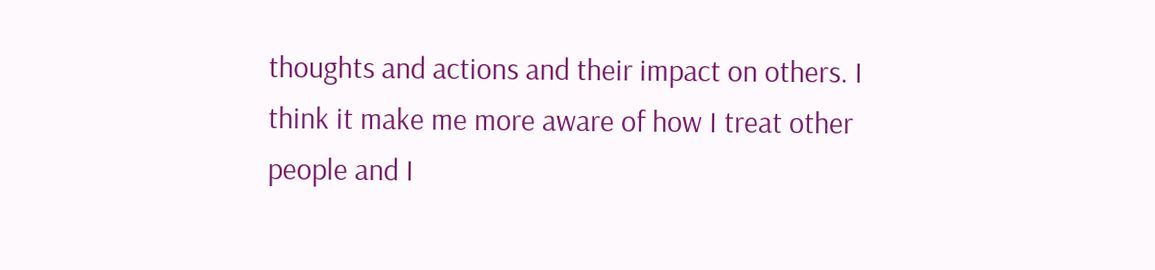thoughts and actions and their impact on others. I think it make me more aware of how I treat other people and I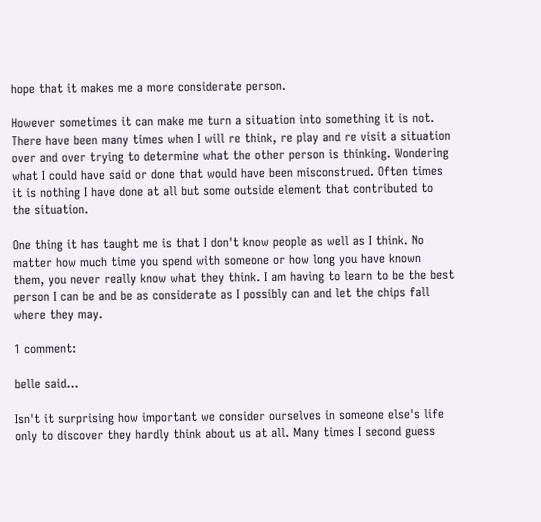hope that it makes me a more considerate person.

However sometimes it can make me turn a situation into something it is not. There have been many times when I will re think, re play and re visit a situation over and over trying to determine what the other person is thinking. Wondering what I could have said or done that would have been misconstrued. Often times it is nothing I have done at all but some outside element that contributed to the situation.

One thing it has taught me is that I don't know people as well as I think. No matter how much time you spend with someone or how long you have known them, you never really know what they think. I am having to learn to be the best person I can be and be as considerate as I possibly can and let the chips fall where they may.

1 comment:

belle said...

Isn't it surprising how important we consider ourselves in someone else's life only to discover they hardly think about us at all. Many times I second guess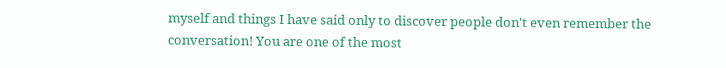myself and things I have said only to discover people don't even remember the conversation! You are one of the most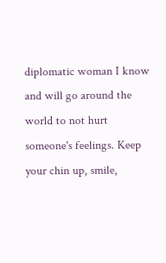diplomatic woman I know and will go around the world to not hurt someone's feelings. Keep your chin up, smile,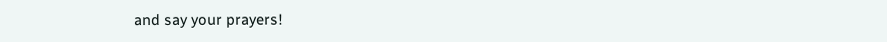and say your prayers!